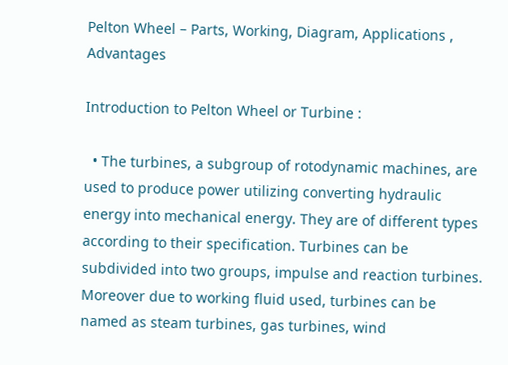Pelton Wheel – Parts, Working, Diagram, Applications , Advantages

Introduction to Pelton Wheel or Turbine :

  • The turbines, a subgroup of rotodynamic machines, are used to produce power utilizing converting hydraulic energy into mechanical energy. They are of different types according to their specification. Turbines can be subdivided into two groups, impulse and reaction turbines. Moreover due to working fluid used, turbines can be named as steam turbines, gas turbines, wind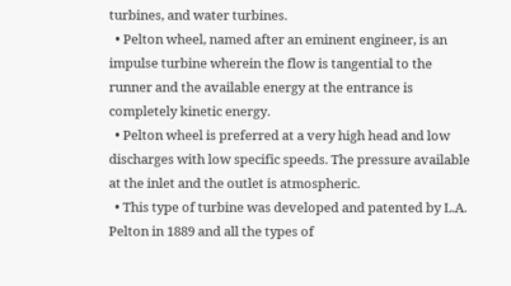turbines, and water turbines.
  • Pelton wheel, named after an eminent engineer, is an impulse turbine wherein the flow is tangential to the runner and the available energy at the entrance is completely kinetic energy.
  • Pelton wheel is preferred at a very high head and low discharges with low specific speeds. The pressure available at the inlet and the outlet is atmospheric.
  • This type of turbine was developed and patented by L.A. Pelton in 1889 and all the types of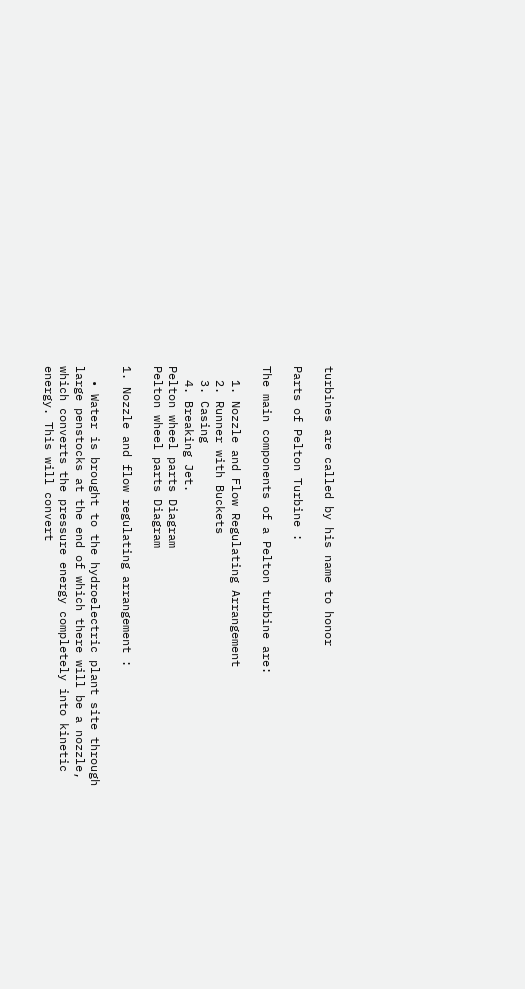turbines are called by his name to honor

Parts of Pelton Turbine :

The main components of a Pelton turbine are:

  1. Nozzle and Flow Regulating Arrangement
  2. Runner with Buckets
  3. Casing
  4. Breaking Jet.
Pelton wheel parts Diagram
Pelton wheel parts Diagram

1. Nozzle and flow regulating arrangement :

  • Water is brought to the hydroelectric plant site through large penstocks at the end of which there will be a nozzle, which converts the pressure energy completely into kinetic energy. This will convert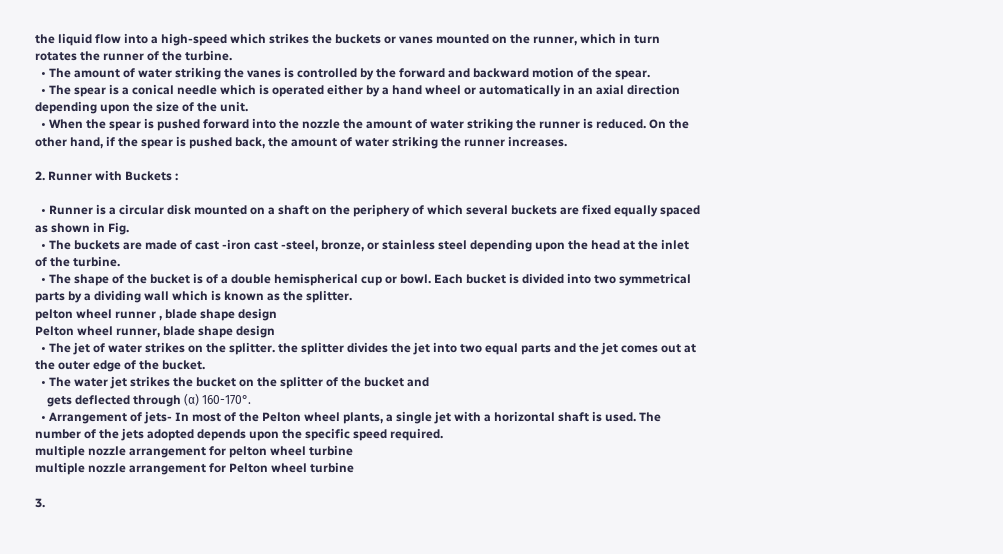the liquid flow into a high-speed which strikes the buckets or vanes mounted on the runner, which in turn rotates the runner of the turbine.
  • The amount of water striking the vanes is controlled by the forward and backward motion of the spear.
  • The spear is a conical needle which is operated either by a hand wheel or automatically in an axial direction depending upon the size of the unit.
  • When the spear is pushed forward into the nozzle the amount of water striking the runner is reduced. On the other hand, if the spear is pushed back, the amount of water striking the runner increases.

2. Runner with Buckets :

  • Runner is a circular disk mounted on a shaft on the periphery of which several buckets are fixed equally spaced as shown in Fig.
  • The buckets are made of cast -iron cast -steel, bronze, or stainless steel depending upon the head at the inlet of the turbine.
  • The shape of the bucket is of a double hemispherical cup or bowl. Each bucket is divided into two symmetrical parts by a dividing wall which is known as the splitter.
pelton wheel runner , blade shape design
Pelton wheel runner, blade shape design
  • The jet of water strikes on the splitter. the splitter divides the jet into two equal parts and the jet comes out at the outer edge of the bucket.
  • The water jet strikes the bucket on the splitter of the bucket and
    gets deflected through (α) 160-170°.
  • Arrangement of jets- In most of the Pelton wheel plants, a single jet with a horizontal shaft is used. The number of the jets adopted depends upon the specific speed required.
multiple nozzle arrangement for pelton wheel turbine
multiple nozzle arrangement for Pelton wheel turbine

3.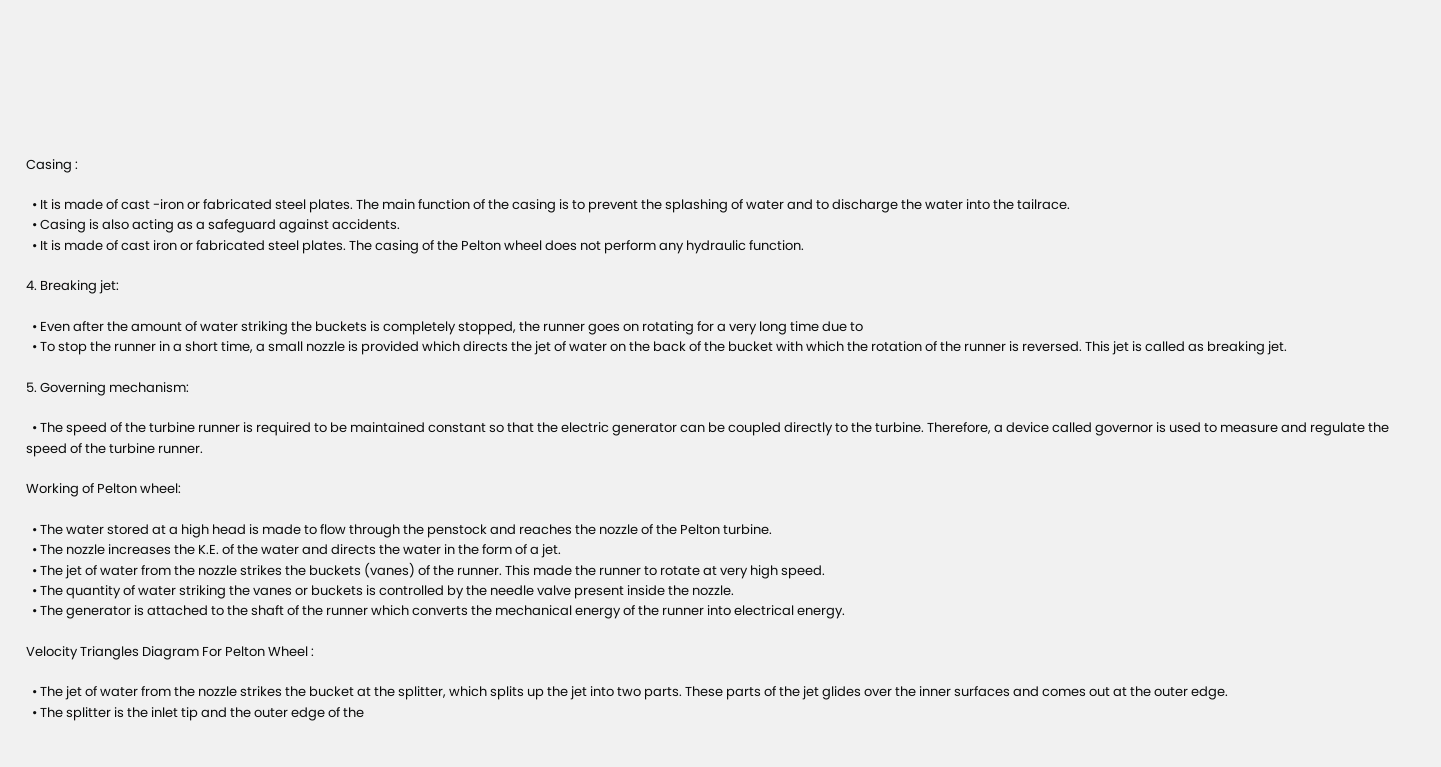Casing :

  • It is made of cast -iron or fabricated steel plates. The main function of the casing is to prevent the splashing of water and to discharge the water into the tailrace.
  • Casing is also acting as a safeguard against accidents.
  • It is made of cast iron or fabricated steel plates. The casing of the Pelton wheel does not perform any hydraulic function.

4. Breaking jet:

  • Even after the amount of water striking the buckets is completely stopped, the runner goes on rotating for a very long time due to
  • To stop the runner in a short time, a small nozzle is provided which directs the jet of water on the back of the bucket with which the rotation of the runner is reversed. This jet is called as breaking jet.

5. Governing mechanism:

  • The speed of the turbine runner is required to be maintained constant so that the electric generator can be coupled directly to the turbine. Therefore, a device called governor is used to measure and regulate the speed of the turbine runner.

Working of Pelton wheel:

  • The water stored at a high head is made to flow through the penstock and reaches the nozzle of the Pelton turbine.
  • The nozzle increases the K.E. of the water and directs the water in the form of a jet.
  • The jet of water from the nozzle strikes the buckets (vanes) of the runner. This made the runner to rotate at very high speed.
  • The quantity of water striking the vanes or buckets is controlled by the needle valve present inside the nozzle.
  • The generator is attached to the shaft of the runner which converts the mechanical energy of the runner into electrical energy.

Velocity Triangles Diagram For Pelton Wheel :

  • The jet of water from the nozzle strikes the bucket at the splitter, which splits up the jet into two parts. These parts of the jet glides over the inner surfaces and comes out at the outer edge.
  • The splitter is the inlet tip and the outer edge of the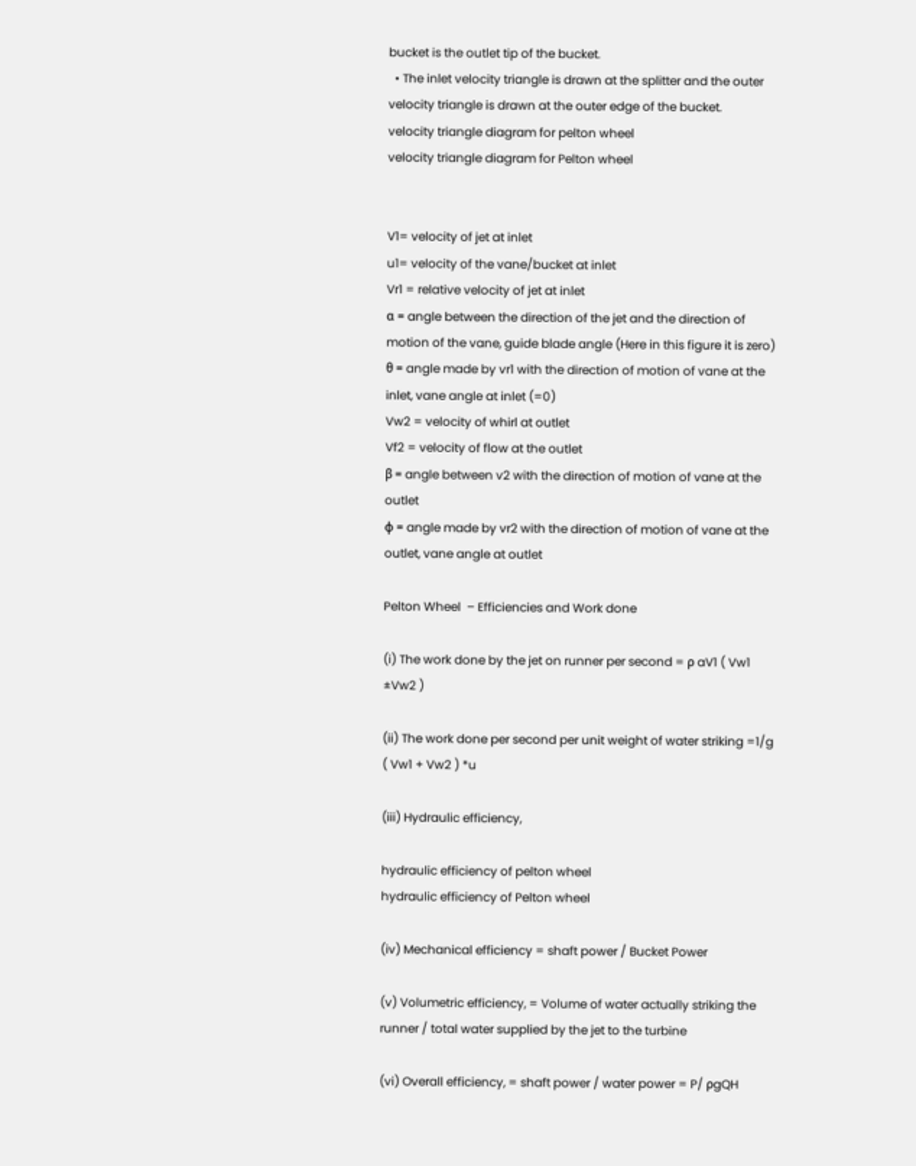bucket is the outlet tip of the bucket.
  • The inlet velocity triangle is drawn at the splitter and the outer velocity triangle is drawn at the outer edge of the bucket.
velocity triangle diagram for pelton wheel
velocity triangle diagram for Pelton wheel


V1= velocity of jet at inlet
u1= velocity of the vane/bucket at inlet
Vr1 = relative velocity of jet at inlet
α = angle between the direction of the jet and the direction of motion of the vane, guide blade angle (Here in this figure it is zero)
θ = angle made by vr1 with the direction of motion of vane at the inlet, vane angle at inlet (=0)
Vw2 = velocity of whirl at outlet
Vf2 = velocity of flow at the outlet
β = angle between v2 with the direction of motion of vane at the outlet
ϕ = angle made by vr2 with the direction of motion of vane at the outlet, vane angle at outlet

Pelton Wheel  – Efficiencies and Work done

(i) The work done by the jet on runner per second = ρ aV1 ( Vw1 ±Vw2 )

(ii) The work done per second per unit weight of water striking =1/g ( Vw1 + Vw2 ) *u

(iii) Hydraulic efficiency,

hydraulic efficiency of pelton wheel
hydraulic efficiency of Pelton wheel

(iv) Mechanical efficiency = shaft power / Bucket Power

(v) Volumetric efficiency, = Volume of water actually striking the runner / total water supplied by the jet to the turbine

(vi) Overall efficiency, = shaft power / water power = P/ ρgQH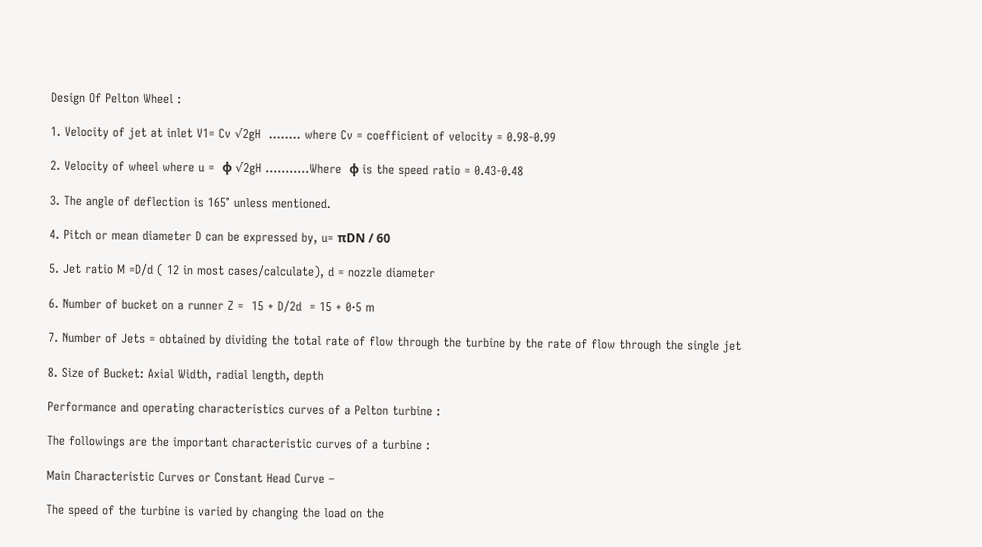Design Of Pelton Wheel :

1. Velocity of jet at inlet V1= Cv √2gH  …….. where Cv = coefficient of velocity = 0.98-0.99

2. Velocity of wheel where u =  φ √2gH ………..Where  φ is the speed ratio = 0.43-0.48

3. The angle of deflection is 165° unless mentioned.

4. Pitch or mean diameter D can be expressed by, u= πDN / 60

5. Jet ratio M =D/d ( 12 in most cases/calculate), d = nozzle diameter

6. Number of bucket on a runner Z =  15 + D/2d  = 15 + 0·5 m

7. Number of Jets = obtained by dividing the total rate of flow through the turbine by the rate of flow through the single jet

8. Size of Bucket: Axial Width, radial length, depth

Performance and operating characteristics curves of a Pelton turbine :

The followings are the important characteristic curves of a turbine :

Main Characteristic Curves or Constant Head Curve –

The speed of the turbine is varied by changing the load on the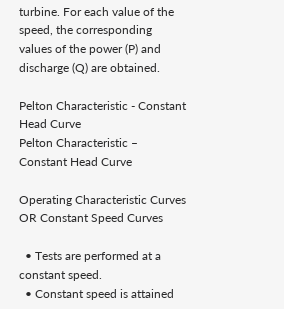turbine. For each value of the speed, the corresponding values of the power (P) and discharge (Q) are obtained.

Pelton Characteristic - Constant Head Curve
Pelton Characteristic – Constant Head Curve

Operating Characteristic Curves OR Constant Speed Curves

  • Tests are performed at a constant speed.
  • Constant speed is attained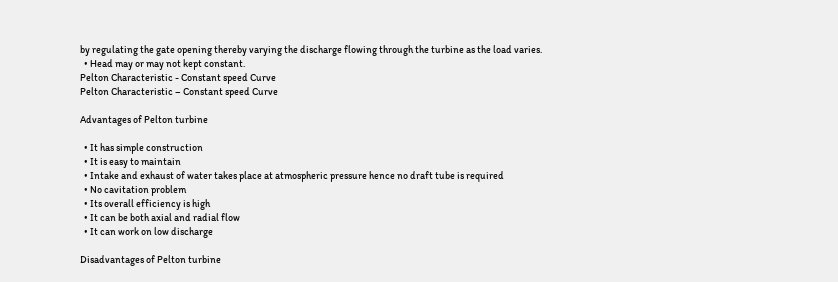by regulating the gate opening thereby varying the discharge flowing through the turbine as the load varies.
  • Head may or may not kept constant.
Pelton Characteristic - Constant speed Curve
Pelton Characteristic – Constant speed Curve

Advantages of Pelton turbine

  • It has simple construction
  • It is easy to maintain
  • Intake and exhaust of water takes place at atmospheric pressure hence no draft tube is required
  • No cavitation problem
  • Its overall efficiency is high
  • It can be both axial and radial flow
  • It can work on low discharge

Disadvantages of Pelton turbine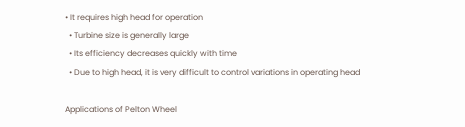• It requires high head for operation
  • Turbine size is generally large
  • Its efficiency decreases quickly with time
  • Due to high head, it is very difficult to control variations in operating head

Applications of Pelton Wheel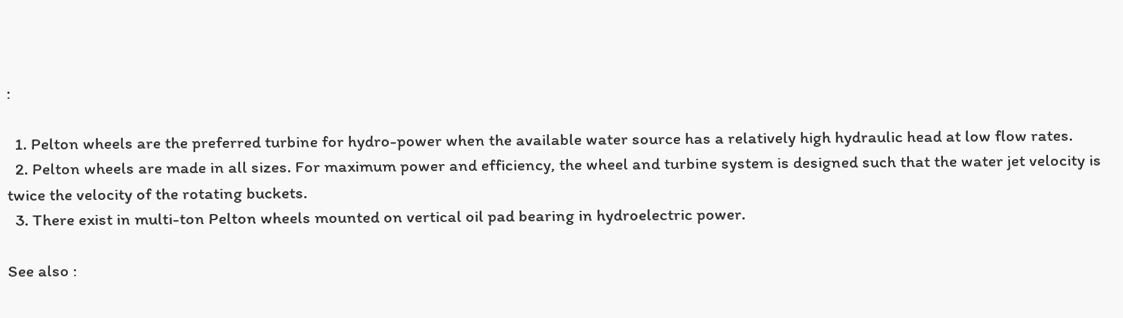:

  1. Pelton wheels are the preferred turbine for hydro-power when the available water source has a relatively high hydraulic head at low flow rates.
  2. Pelton wheels are made in all sizes. For maximum power and efficiency, the wheel and turbine system is designed such that the water jet velocity is twice the velocity of the rotating buckets.
  3. There exist in multi-ton Pelton wheels mounted on vertical oil pad bearing in hydroelectric power.

See also :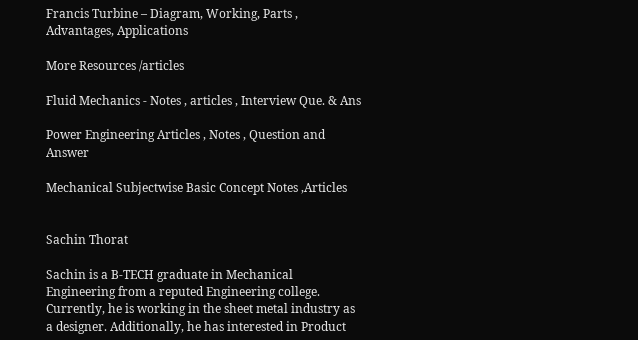Francis Turbine – Diagram, Working, Parts , Advantages, Applications

More Resources /articles

Fluid Mechanics - Notes , articles , Interview Que. & Ans

Power Engineering Articles , Notes , Question and Answer

Mechanical Subjectwise Basic Concept Notes ,Articles


Sachin Thorat

Sachin is a B-TECH graduate in Mechanical Engineering from a reputed Engineering college. Currently, he is working in the sheet metal industry as a designer. Additionally, he has interested in Product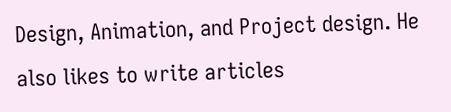Design, Animation, and Project design. He also likes to write articles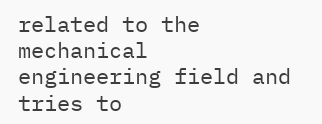related to the mechanical engineering field and tries to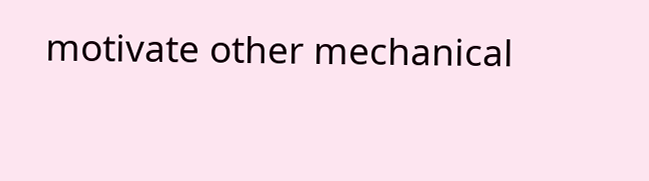motivate other mechanical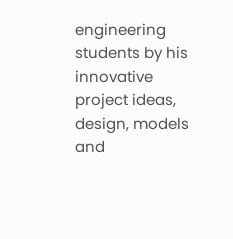engineering students by his innovative project ideas, design, models and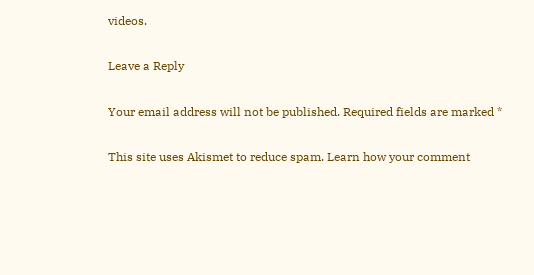videos.

Leave a Reply

Your email address will not be published. Required fields are marked *

This site uses Akismet to reduce spam. Learn how your comment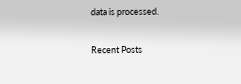data is processed.

Recent Posts